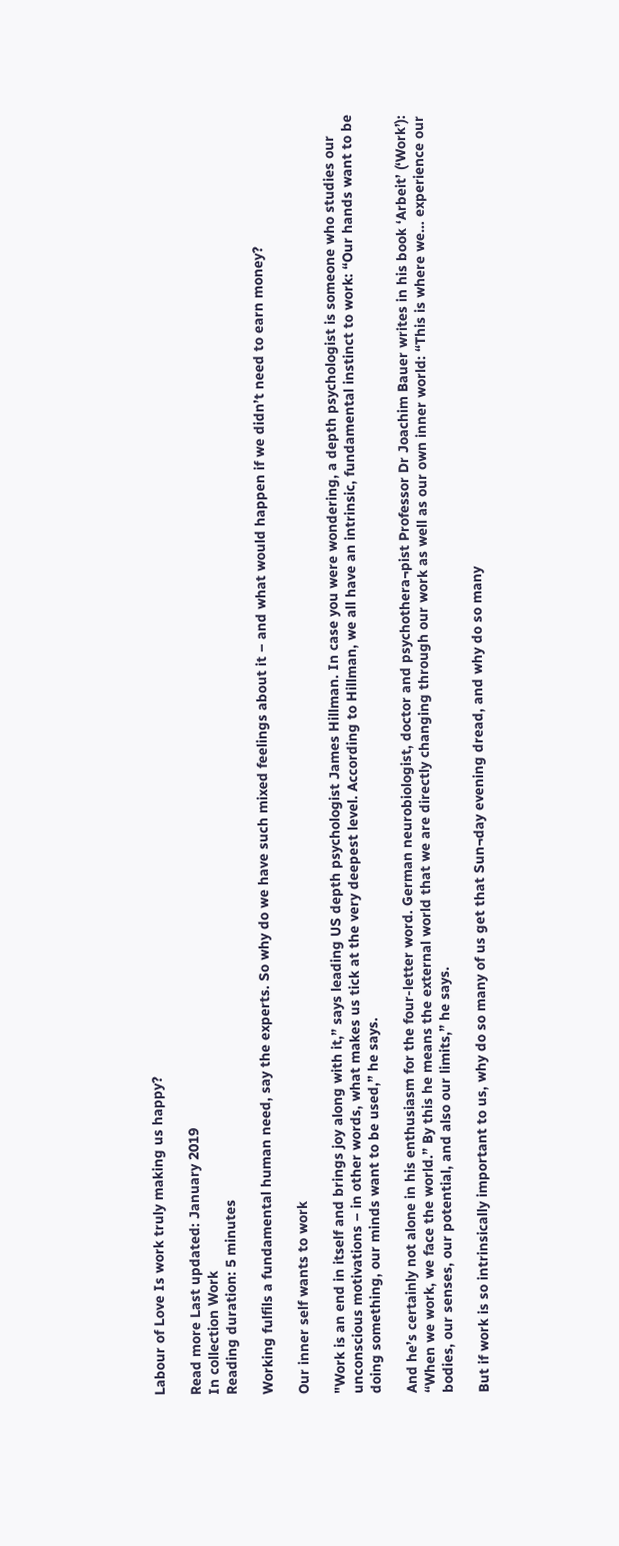Labour of Love Is work truly making us happy?

Read more Last updated: January 2019
In collection Work
Reading duration: 5 minutes

Working fulfils a fundamental human need, say the experts. So why do we have such mixed feelings about it – and what would happen if we didn’t need to earn money?

Our inner self wants to work

"Work is an end in itself and brings joy along with it,” says leading US depth psychologist James Hillman. In case you were wondering, a depth psychologist is someone who studies our unconscious motivations – in other words, what makes us tick at the very deepest level. According to Hillman, we all have an intrinsic, fundamental instinct to work: “Our hands want to be doing something, our minds want to be used,” he says.

And he’s certainly not alone in his enthusiasm for the four-letter word. German neurobiologist, doctor and psychothera¬pist Professor Dr Joachim Bauer writes in his book ‘Arbeit’ (‘Work’): “When we work, we face the world.” By this he means the external world that we are directly changing through our work as well as our own inner world: “This is where we… experience our bodies, our senses, our potential, and also our limits,” he says.

But if work is so intrinsically important to us, why do so many of us get that Sun¬day evening dread, and why do so many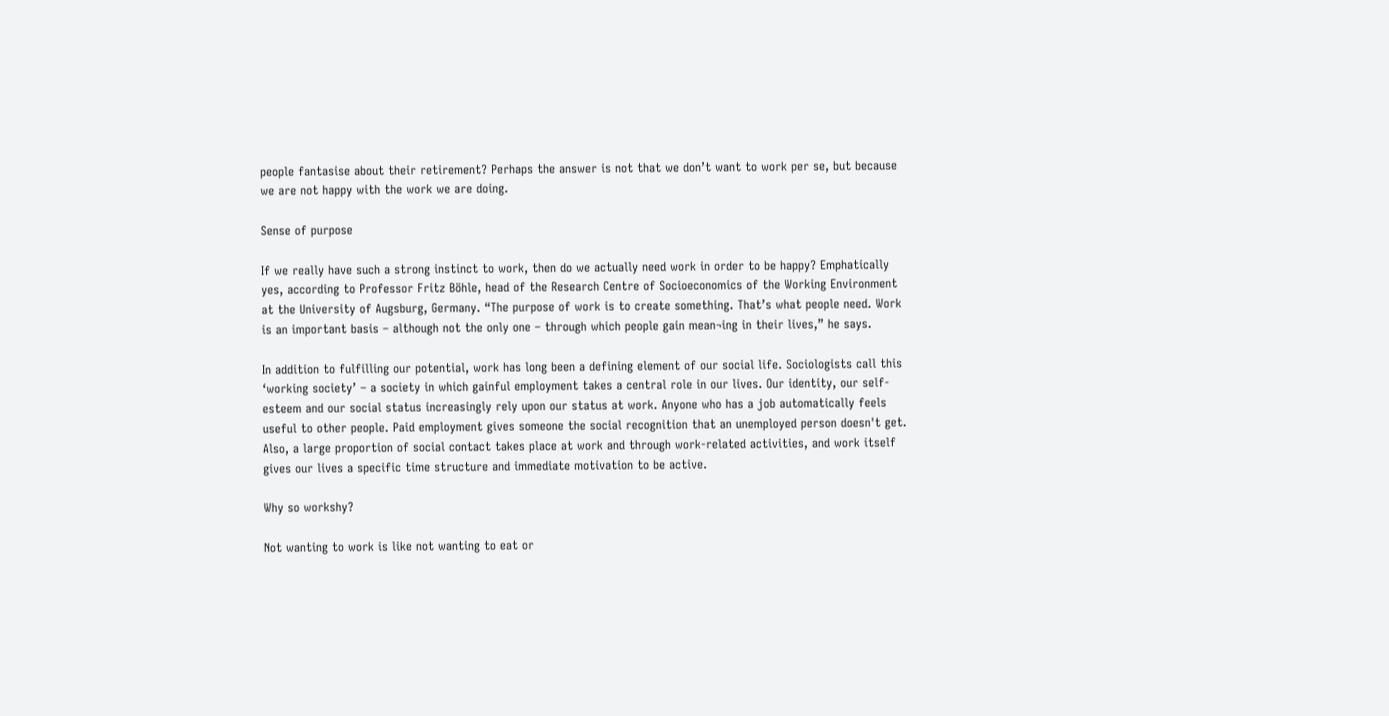people fantasise about their retirement? Perhaps the answer is not that we don’t want to work per se, but because we are not happy with the work we are doing.

Sense of purpose

If we really have such a strong instinct to work, then do we actually need work in order to be happy? Emphatically yes, according to Professor Fritz Böhle, head of the Research Centre of Socioeconomics of the Working Environment at the University of Augsburg, Germany. “The purpose of work is to create something. That’s what people need. Work is an important basis – although not the only one – through which people gain mean¬ing in their lives,” he says.

In addition to fulfilling our potential, work has long been a defining element of our social life. Sociologists call this ‘working society’ – a society in which gainful employment takes a central role in our lives. Our identity, our self-esteem and our social status increasingly rely upon our status at work. Anyone who has a job automatically feels useful to other people. Paid employment gives someone the social recognition that an unemployed person doesn't get. Also, a large proportion of social contact takes place at work and through work-related activities, and work itself gives our lives a specific time structure and immediate motivation to be active.

Why so workshy?

Not wanting to work is like not wanting to eat or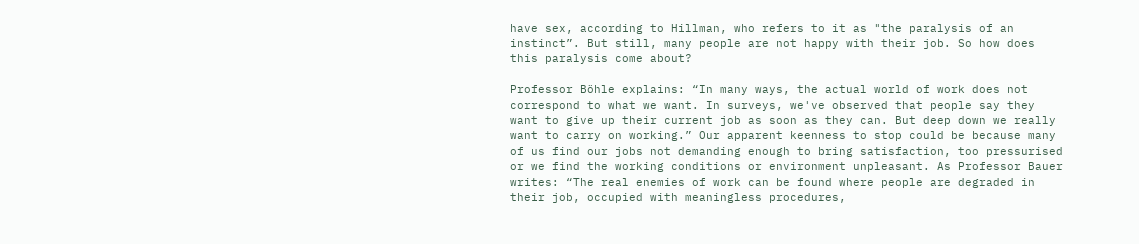have sex, according to Hillman, who refers to it as "the paralysis of an instinct”. But still, many people are not happy with their job. So how does this paralysis come about?

Professor Böhle explains: “In many ways, the actual world of work does not correspond to what we want. In surveys, we've observed that people say they want to give up their current job as soon as they can. But deep down we really want to carry on working.” Our apparent keenness to stop could be because many of us find our jobs not demanding enough to bring satisfaction, too pressurised or we find the working conditions or environment unpleasant. As Professor Bauer writes: “The real enemies of work can be found where people are degraded in their job, occupied with meaningless procedures,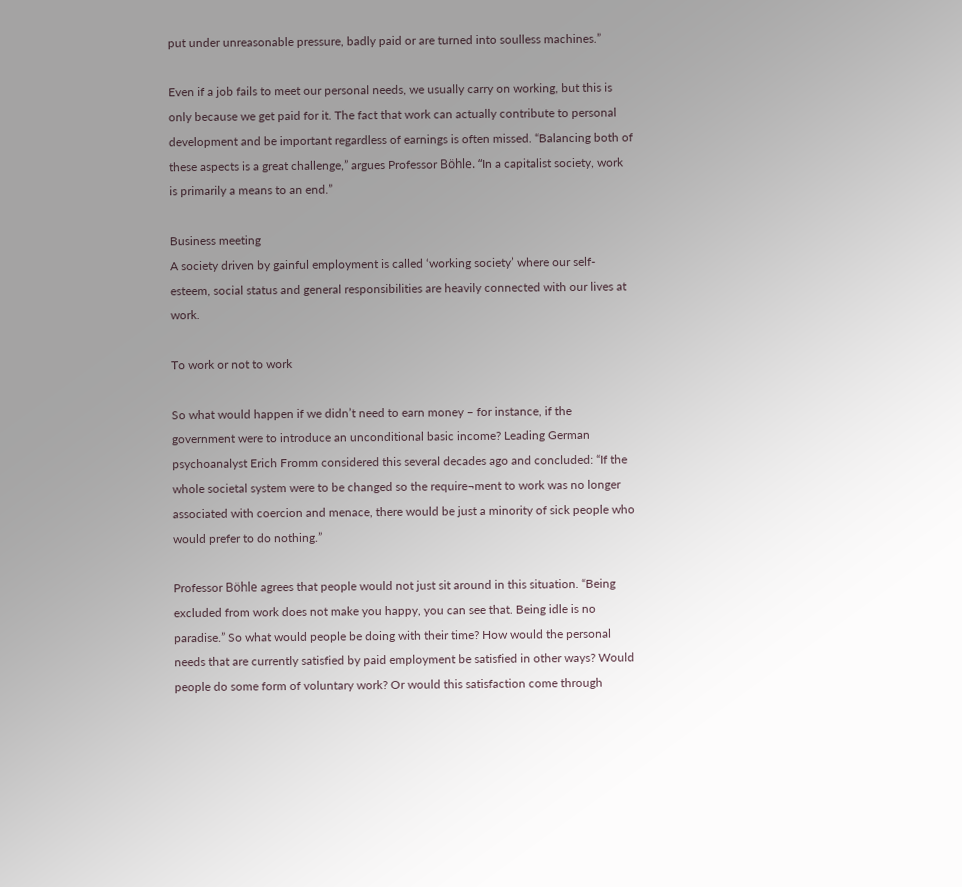put under unreasonable pressure, badly paid or are turned into soulless machines.”

Even if a job fails to meet our personal needs, we usually carry on working, but this is only because we get paid for it. The fact that work can actually contribute to personal development and be important regardless of earnings is often missed. “Balancing both of these aspects is a great challenge,” argues Professor Böhle. “In a capitalist society, work is primarily a means to an end.”

Business meeting
A society driven by gainful employment is called ‘working society’ where our self-esteem, social status and general responsibilities are heavily connected with our lives at work.

To work or not to work

So what would happen if we didn’t need to earn money – for instance, if the government were to introduce an unconditional basic income? Leading German psychoanalyst Erich Fromm considered this several decades ago and concluded: “If the whole societal system were to be changed so the require¬ment to work was no longer associated with coercion and menace, there would be just a minority of sick people who would prefer to do nothing.”

Professor Böhle agrees that people would not just sit around in this situation. “Being excluded from work does not make you happy, you can see that. Being idle is no paradise.” So what would people be doing with their time? How would the personal needs that are currently satisfied by paid employment be satisfied in other ways? Would people do some form of voluntary work? Or would this satisfaction come through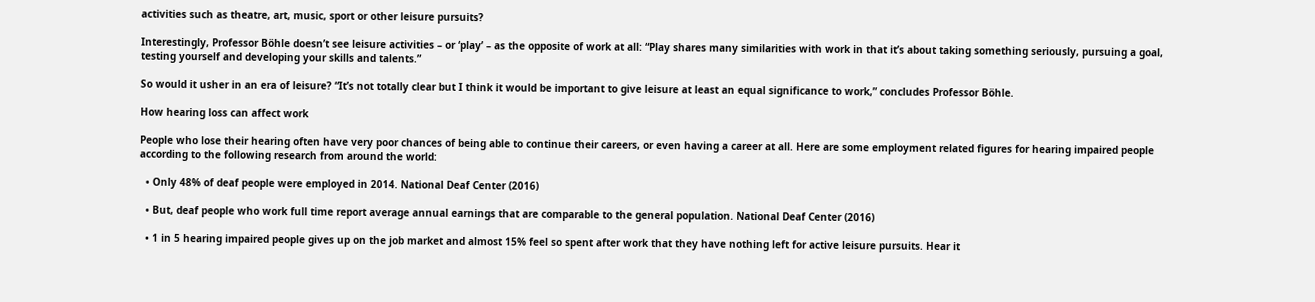activities such as theatre, art, music, sport or other leisure pursuits?

Interestingly, Professor Böhle doesn’t see leisure activities – or ‘play’ – as the opposite of work at all: “Play shares many similarities with work in that it’s about taking something seriously, pursuing a goal, testing yourself and developing your skills and talents.”

So would it usher in an era of leisure? “It’s not totally clear but I think it would be important to give leisure at least an equal significance to work,” concludes Professor Böhle.

How hearing loss can affect work

People who lose their hearing often have very poor chances of being able to continue their careers, or even having a career at all. Here are some employment related figures for hearing impaired people according to the following research from around the world:

  • Only 48% of deaf people were employed in 2014. National Deaf Center (2016)

  • But, deaf people who work full time report average annual earnings that are comparable to the general population. National Deaf Center (2016)

  • 1 in 5 hearing impaired people gives up on the job market and almost 15% feel so spent after work that they have nothing left for active leisure pursuits. Hear it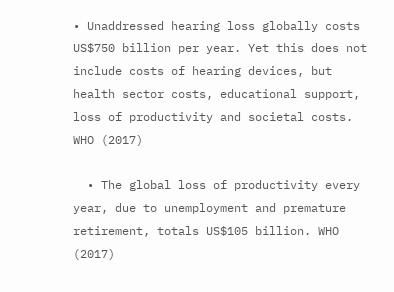• Unaddressed hearing loss globally costs US$750 billion per year. Yet this does not include costs of hearing devices, but health sector costs, educational support, loss of productivity and societal costs. WHO (2017)

  • The global loss of productivity every year, due to unemployment and premature retirement, totals US$105 billion. WHO (2017)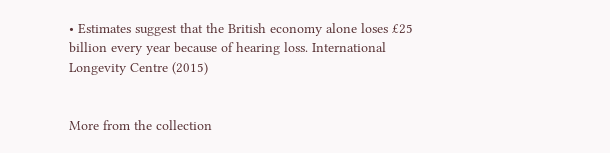• Estimates suggest that the British economy alone loses £25 billion every year because of hearing loss. International Longevity Centre (2015)


More from the collection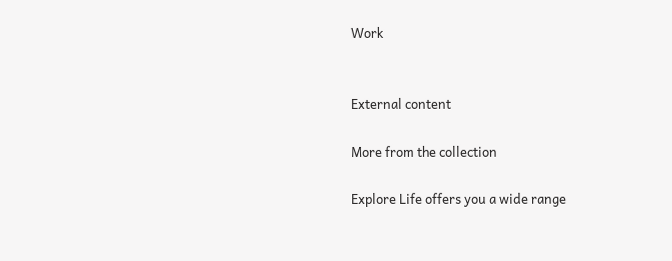Work


External content

More from the collection

Explore Life offers you a wide range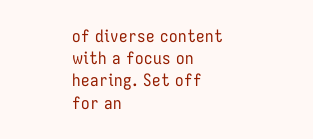of diverse content with a focus on hearing. Set off for an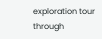exploration tour through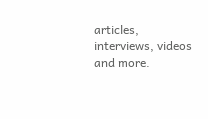articles, interviews, videos and more.